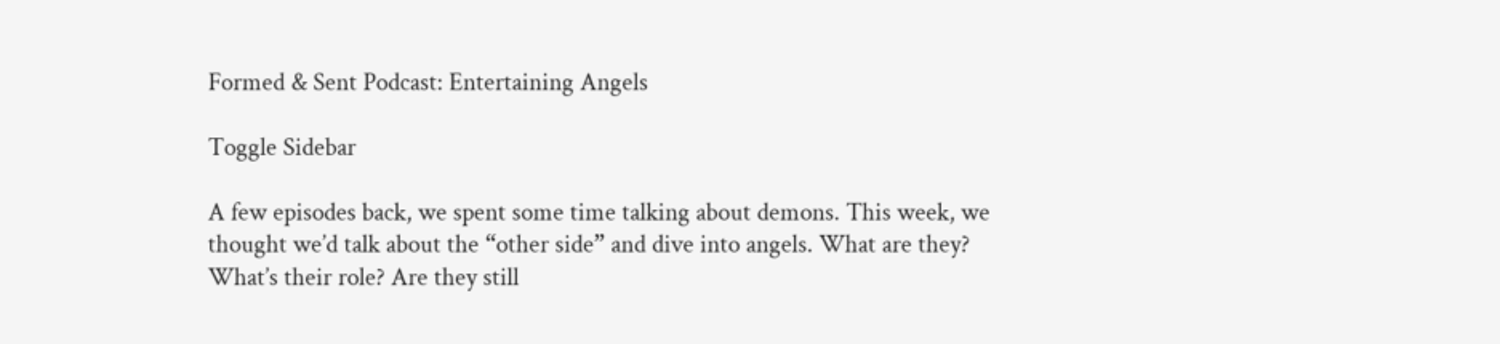Formed & Sent Podcast: Entertaining Angels

Toggle Sidebar

A few episodes back, we spent some time talking about demons. This week, we thought we’d talk about the “other side” and dive into angels. What are they? What’s their role? Are they still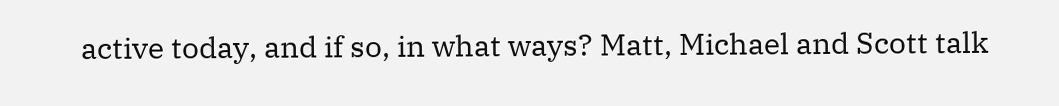active today, and if so, in what ways? Matt, Michael and Scott talk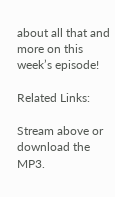about all that and more on this week’s episode!

Related Links:

Stream above or download the MP3.